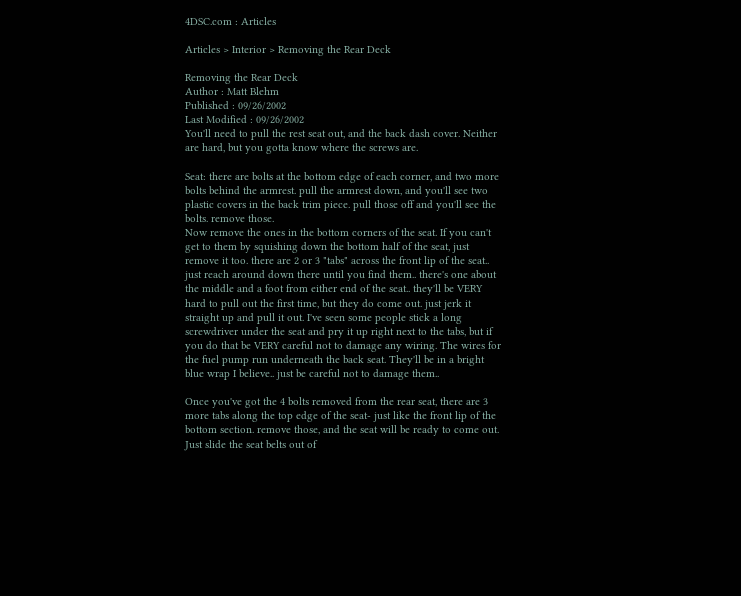4DSC.com : Articles

Articles > Interior > Removing the Rear Deck

Removing the Rear Deck
Author : Matt Blehm
Published : 09/26/2002
Last Modified : 09/26/2002
You'll need to pull the rest seat out, and the back dash cover. Neither are hard, but you gotta know where the screws are.

Seat: there are bolts at the bottom edge of each corner, and two more bolts behind the armrest. pull the armrest down, and you'll see two plastic covers in the back trim piece. pull those off and you'll see the bolts. remove those.
Now remove the ones in the bottom corners of the seat. If you can't get to them by squishing down the bottom half of the seat, just remove it too. there are 2 or 3 "tabs" across the front lip of the seat.. just reach around down there until you find them.. there's one about the middle and a foot from either end of the seat.. they'll be VERY hard to pull out the first time, but they do come out. just jerk it straight up and pull it out. I've seen some people stick a long screwdriver under the seat and pry it up right next to the tabs, but if you do that be VERY careful not to damage any wiring. The wires for the fuel pump run underneath the back seat. They'll be in a bright blue wrap I believe.. just be careful not to damage them..

Once you've got the 4 bolts removed from the rear seat, there are 3 more tabs along the top edge of the seat- just like the front lip of the bottom section. remove those, and the seat will be ready to come out. Just slide the seat belts out of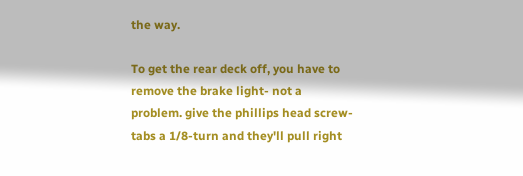the way.

To get the rear deck off, you have to remove the brake light- not a problem. give the phillips head screw- tabs a 1/8-turn and they'll pull right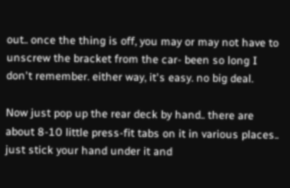out.. once the thing is off, you may or may not have to unscrew the bracket from the car- been so long I don't remember. either way, it's easy. no big deal.

Now just pop up the rear deck by hand.. there are about 8-10 little press-fit tabs on it in various places.. just stick your hand under it and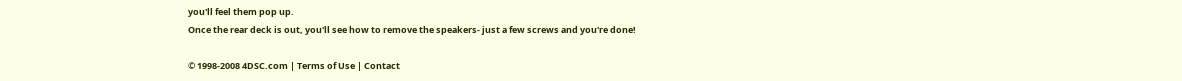you'll feel them pop up.
Once the rear deck is out, you'll see how to remove the speakers- just a few screws and you're done!

© 1998-2008 4DSC.com | Terms of Use | Contact